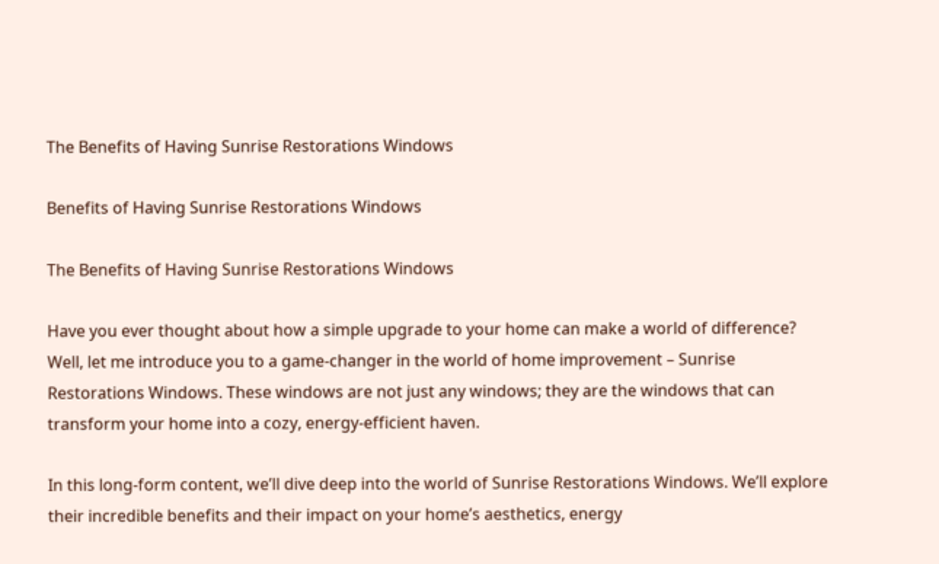The Benefits of Having Sunrise Restorations Windows

Benefits of Having Sunrise Restorations Windows

The Benefits of Having Sunrise Restorations Windows

Have you ever thought about how a simple upgrade to your home can make a world of difference? Well, let me introduce you to a game-changer in the world of home improvement – Sunrise Restorations Windows. These windows are not just any windows; they are the windows that can transform your home into a cozy, energy-efficient haven.

In this long-form content, we’ll dive deep into the world of Sunrise Restorations Windows. We’ll explore their incredible benefits and their impact on your home’s aesthetics, energy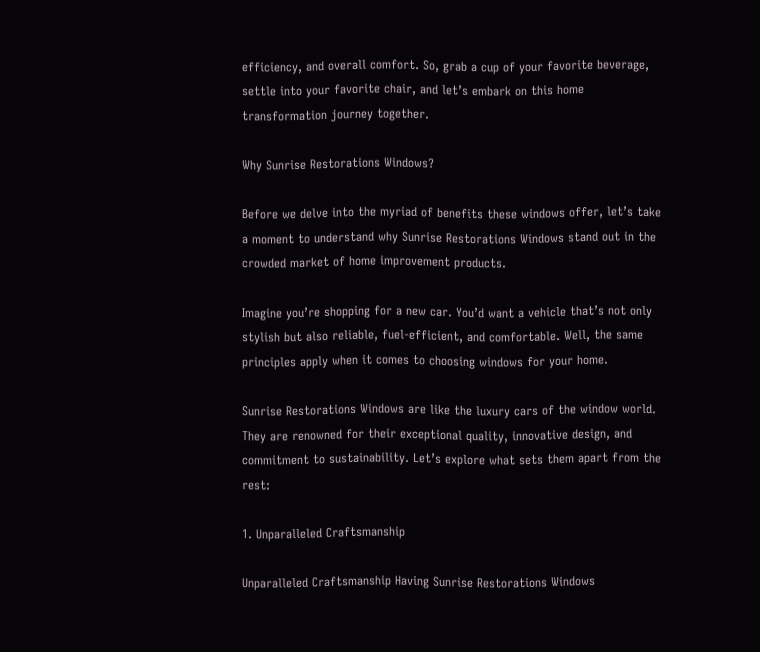efficiency, and overall comfort. So, grab a cup of your favorite beverage, settle into your favorite chair, and let’s embark on this home transformation journey together.

Why Sunrise Restorations Windows?

Before we delve into the myriad of benefits these windows offer, let’s take a moment to understand why Sunrise Restorations Windows stand out in the crowded market of home improvement products.

Imagine you’re shopping for a new car. You’d want a vehicle that’s not only stylish but also reliable, fuel-efficient, and comfortable. Well, the same principles apply when it comes to choosing windows for your home.

Sunrise Restorations Windows are like the luxury cars of the window world. They are renowned for their exceptional quality, innovative design, and commitment to sustainability. Let’s explore what sets them apart from the rest:

1. Unparalleled Craftsmanship

Unparalleled Craftsmanship Having Sunrise Restorations Windows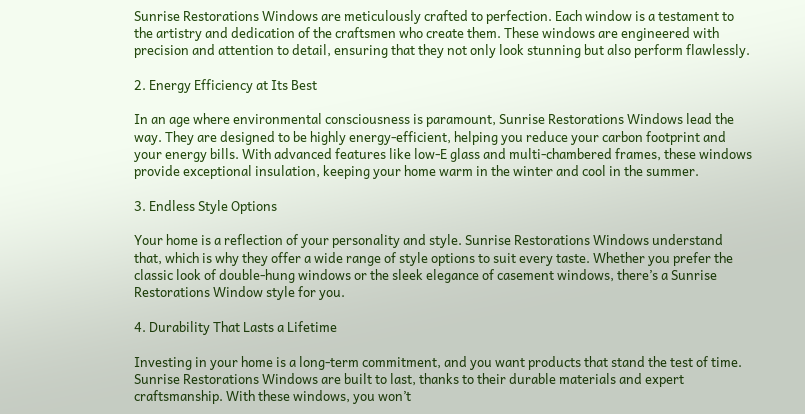Sunrise Restorations Windows are meticulously crafted to perfection. Each window is a testament to the artistry and dedication of the craftsmen who create them. These windows are engineered with precision and attention to detail, ensuring that they not only look stunning but also perform flawlessly.

2. Energy Efficiency at Its Best

In an age where environmental consciousness is paramount, Sunrise Restorations Windows lead the way. They are designed to be highly energy-efficient, helping you reduce your carbon footprint and your energy bills. With advanced features like low-E glass and multi-chambered frames, these windows provide exceptional insulation, keeping your home warm in the winter and cool in the summer.

3. Endless Style Options

Your home is a reflection of your personality and style. Sunrise Restorations Windows understand that, which is why they offer a wide range of style options to suit every taste. Whether you prefer the classic look of double-hung windows or the sleek elegance of casement windows, there’s a Sunrise Restorations Window style for you.

4. Durability That Lasts a Lifetime

Investing in your home is a long-term commitment, and you want products that stand the test of time. Sunrise Restorations Windows are built to last, thanks to their durable materials and expert craftsmanship. With these windows, you won’t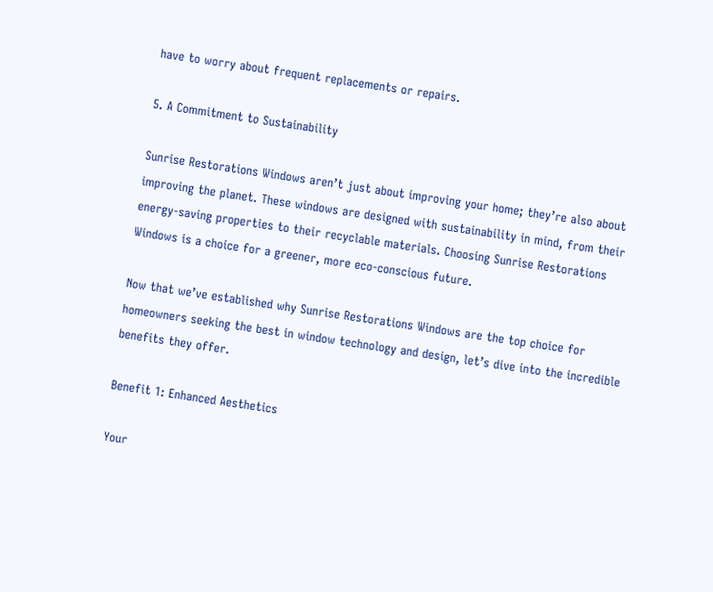have to worry about frequent replacements or repairs.

5. A Commitment to Sustainability

Sunrise Restorations Windows aren’t just about improving your home; they’re also about improving the planet. These windows are designed with sustainability in mind, from their energy-saving properties to their recyclable materials. Choosing Sunrise Restorations Windows is a choice for a greener, more eco-conscious future.

Now that we’ve established why Sunrise Restorations Windows are the top choice for homeowners seeking the best in window technology and design, let’s dive into the incredible benefits they offer.

Benefit 1: Enhanced Aesthetics

Your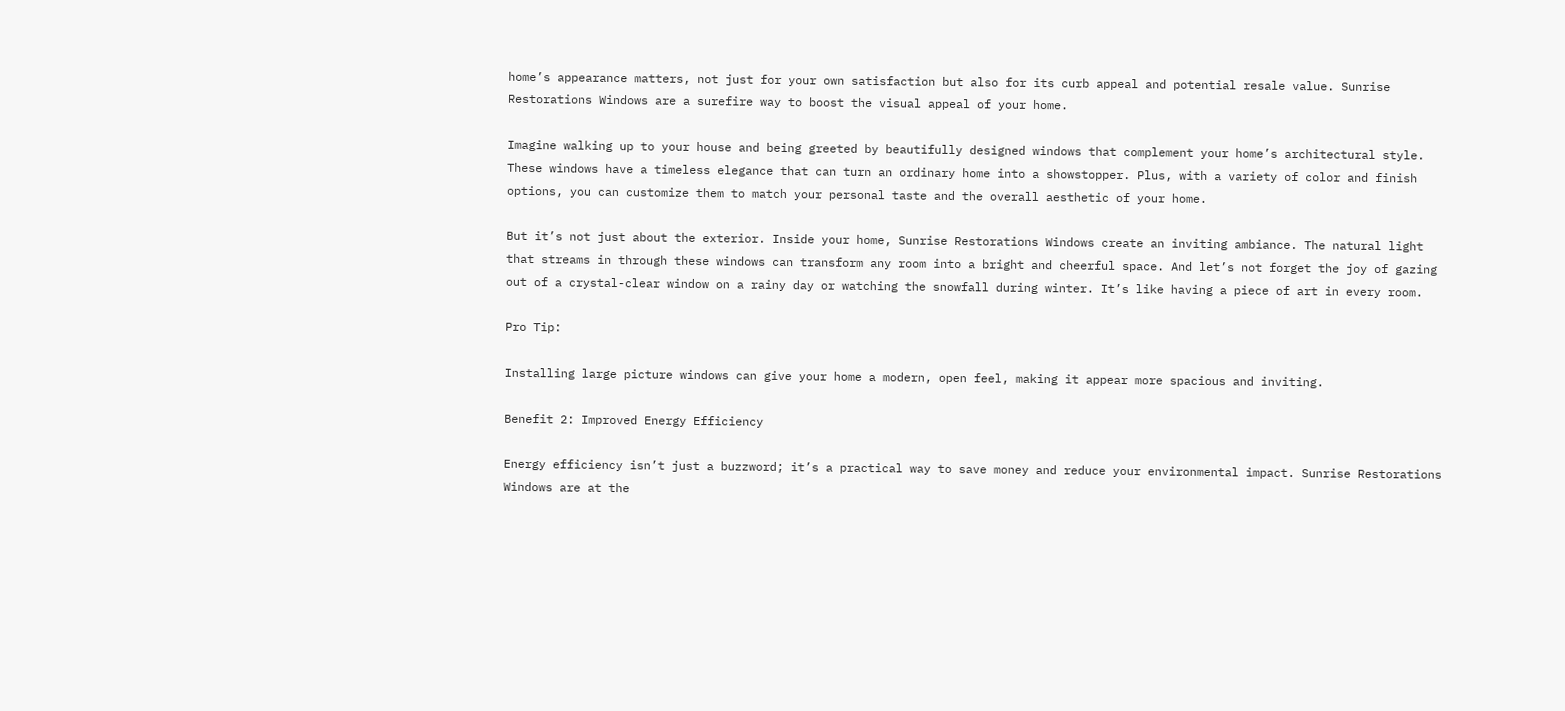home’s appearance matters, not just for your own satisfaction but also for its curb appeal and potential resale value. Sunrise Restorations Windows are a surefire way to boost the visual appeal of your home.

Imagine walking up to your house and being greeted by beautifully designed windows that complement your home’s architectural style. These windows have a timeless elegance that can turn an ordinary home into a showstopper. Plus, with a variety of color and finish options, you can customize them to match your personal taste and the overall aesthetic of your home.

But it’s not just about the exterior. Inside your home, Sunrise Restorations Windows create an inviting ambiance. The natural light that streams in through these windows can transform any room into a bright and cheerful space. And let’s not forget the joy of gazing out of a crystal-clear window on a rainy day or watching the snowfall during winter. It’s like having a piece of art in every room.

Pro Tip:

Installing large picture windows can give your home a modern, open feel, making it appear more spacious and inviting.

Benefit 2: Improved Energy Efficiency

Energy efficiency isn’t just a buzzword; it’s a practical way to save money and reduce your environmental impact. Sunrise Restorations Windows are at the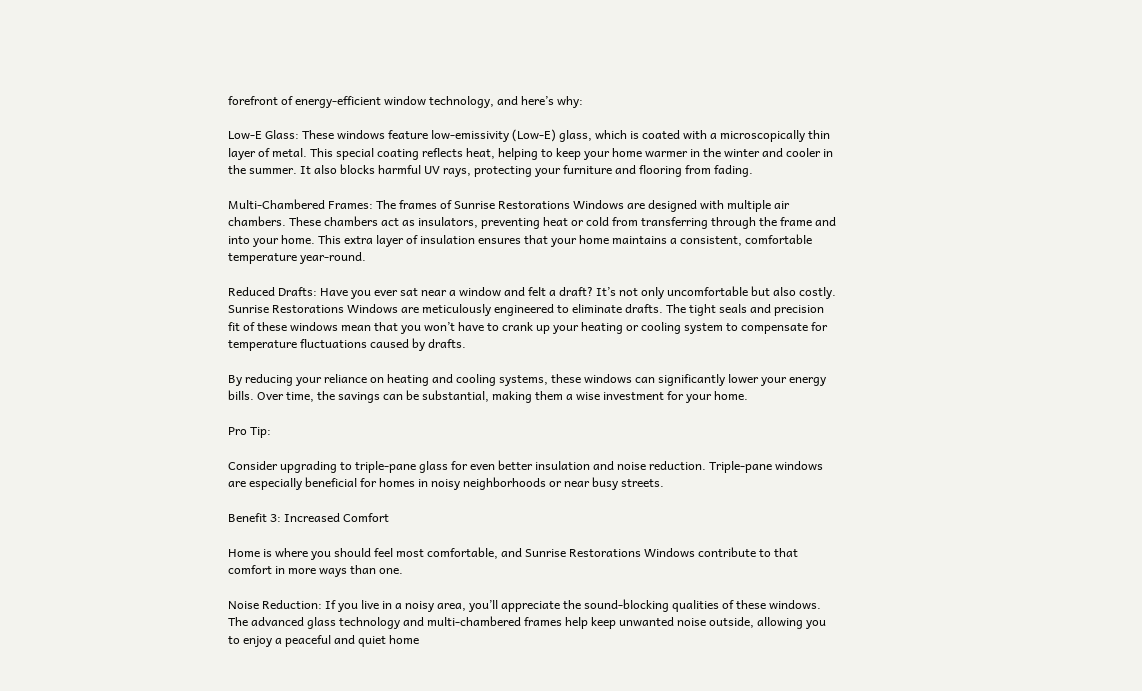forefront of energy-efficient window technology, and here’s why:

Low-E Glass: These windows feature low-emissivity (Low-E) glass, which is coated with a microscopically thin layer of metal. This special coating reflects heat, helping to keep your home warmer in the winter and cooler in the summer. It also blocks harmful UV rays, protecting your furniture and flooring from fading.

Multi-Chambered Frames: The frames of Sunrise Restorations Windows are designed with multiple air chambers. These chambers act as insulators, preventing heat or cold from transferring through the frame and into your home. This extra layer of insulation ensures that your home maintains a consistent, comfortable temperature year-round.

Reduced Drafts: Have you ever sat near a window and felt a draft? It’s not only uncomfortable but also costly. Sunrise Restorations Windows are meticulously engineered to eliminate drafts. The tight seals and precision fit of these windows mean that you won’t have to crank up your heating or cooling system to compensate for temperature fluctuations caused by drafts.

By reducing your reliance on heating and cooling systems, these windows can significantly lower your energy bills. Over time, the savings can be substantial, making them a wise investment for your home.

Pro Tip:

Consider upgrading to triple-pane glass for even better insulation and noise reduction. Triple-pane windows are especially beneficial for homes in noisy neighborhoods or near busy streets.

Benefit 3: Increased Comfort

Home is where you should feel most comfortable, and Sunrise Restorations Windows contribute to that comfort in more ways than one.

Noise Reduction: If you live in a noisy area, you’ll appreciate the sound-blocking qualities of these windows. The advanced glass technology and multi-chambered frames help keep unwanted noise outside, allowing you to enjoy a peaceful and quiet home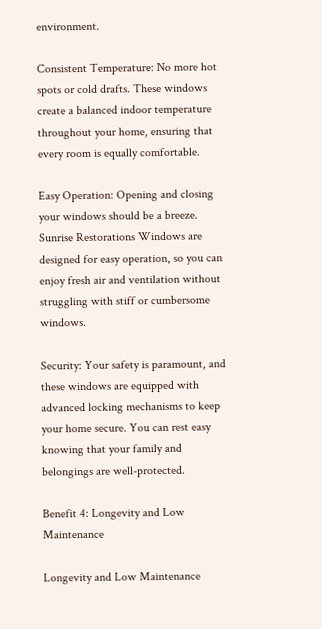environment.

Consistent Temperature: No more hot spots or cold drafts. These windows create a balanced indoor temperature throughout your home, ensuring that every room is equally comfortable.

Easy Operation: Opening and closing your windows should be a breeze. Sunrise Restorations Windows are designed for easy operation, so you can enjoy fresh air and ventilation without struggling with stiff or cumbersome windows.

Security: Your safety is paramount, and these windows are equipped with advanced locking mechanisms to keep your home secure. You can rest easy knowing that your family and belongings are well-protected.

Benefit 4: Longevity and Low Maintenance

Longevity and Low Maintenance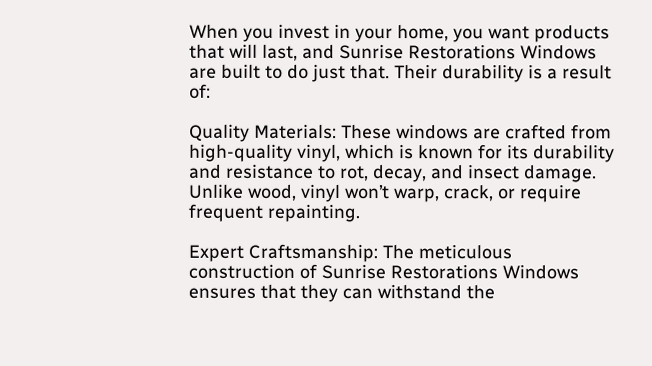When you invest in your home, you want products that will last, and Sunrise Restorations Windows are built to do just that. Their durability is a result of:

Quality Materials: These windows are crafted from high-quality vinyl, which is known for its durability and resistance to rot, decay, and insect damage. Unlike wood, vinyl won’t warp, crack, or require frequent repainting.

Expert Craftsmanship: The meticulous construction of Sunrise Restorations Windows ensures that they can withstand the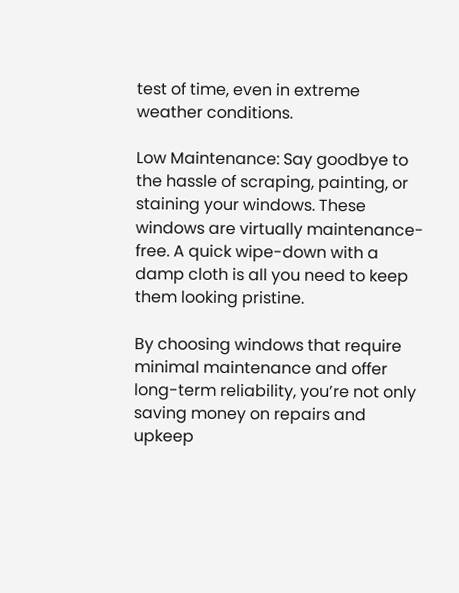test of time, even in extreme weather conditions.

Low Maintenance: Say goodbye to the hassle of scraping, painting, or staining your windows. These windows are virtually maintenance-free. A quick wipe-down with a damp cloth is all you need to keep them looking pristine.

By choosing windows that require minimal maintenance and offer long-term reliability, you’re not only saving money on repairs and upkeep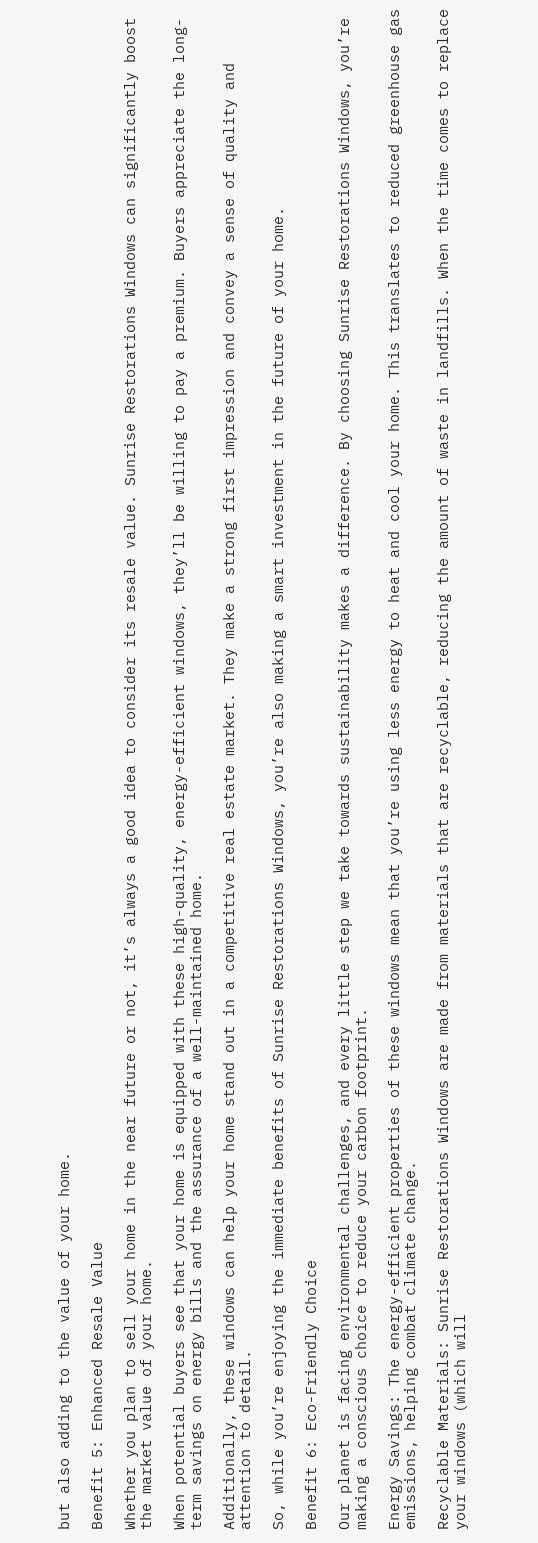but also adding to the value of your home.

Benefit 5: Enhanced Resale Value

Whether you plan to sell your home in the near future or not, it’s always a good idea to consider its resale value. Sunrise Restorations Windows can significantly boost the market value of your home.

When potential buyers see that your home is equipped with these high-quality, energy-efficient windows, they’ll be willing to pay a premium. Buyers appreciate the long-term savings on energy bills and the assurance of a well-maintained home.

Additionally, these windows can help your home stand out in a competitive real estate market. They make a strong first impression and convey a sense of quality and attention to detail.

So, while you’re enjoying the immediate benefits of Sunrise Restorations Windows, you’re also making a smart investment in the future of your home.

Benefit 6: Eco-Friendly Choice

Our planet is facing environmental challenges, and every little step we take towards sustainability makes a difference. By choosing Sunrise Restorations Windows, you’re making a conscious choice to reduce your carbon footprint.

Energy Savings: The energy-efficient properties of these windows mean that you’re using less energy to heat and cool your home. This translates to reduced greenhouse gas emissions, helping combat climate change.

Recyclable Materials: Sunrise Restorations Windows are made from materials that are recyclable, reducing the amount of waste in landfills. When the time comes to replace your windows (which will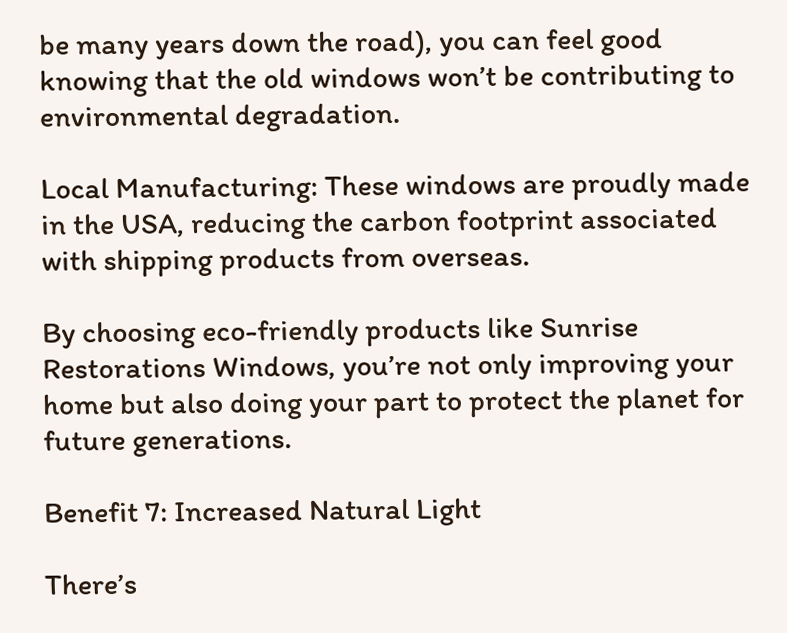be many years down the road), you can feel good knowing that the old windows won’t be contributing to environmental degradation.

Local Manufacturing: These windows are proudly made in the USA, reducing the carbon footprint associated with shipping products from overseas.

By choosing eco-friendly products like Sunrise Restorations Windows, you’re not only improving your home but also doing your part to protect the planet for future generations.

Benefit 7: Increased Natural Light

There’s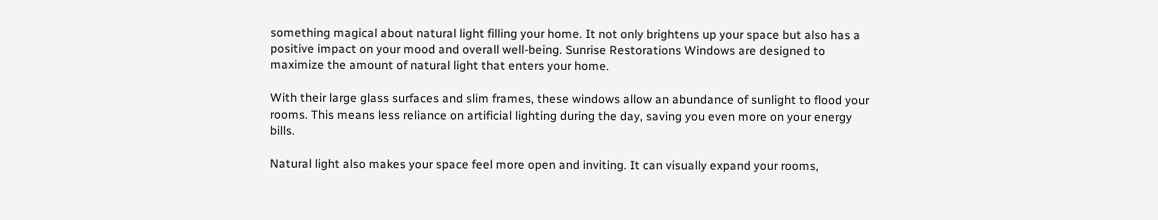something magical about natural light filling your home. It not only brightens up your space but also has a positive impact on your mood and overall well-being. Sunrise Restorations Windows are designed to maximize the amount of natural light that enters your home.

With their large glass surfaces and slim frames, these windows allow an abundance of sunlight to flood your rooms. This means less reliance on artificial lighting during the day, saving you even more on your energy bills.

Natural light also makes your space feel more open and inviting. It can visually expand your rooms,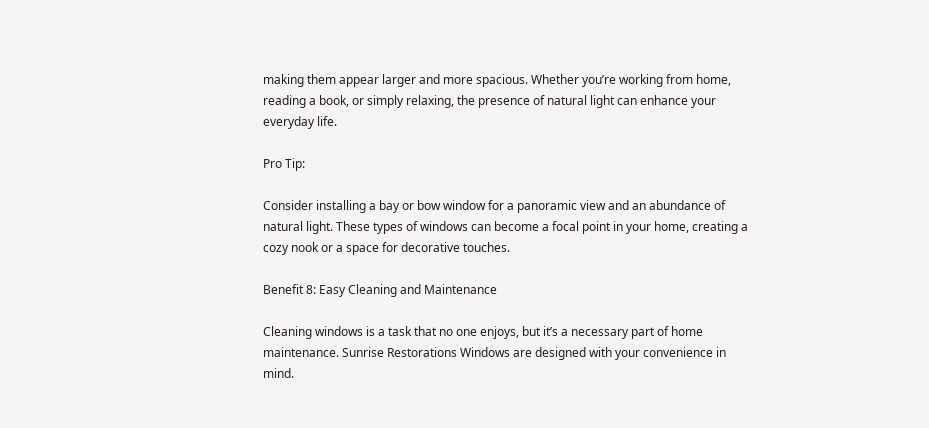making them appear larger and more spacious. Whether you’re working from home, reading a book, or simply relaxing, the presence of natural light can enhance your everyday life.

Pro Tip:

Consider installing a bay or bow window for a panoramic view and an abundance of natural light. These types of windows can become a focal point in your home, creating a cozy nook or a space for decorative touches.

Benefit 8: Easy Cleaning and Maintenance

Cleaning windows is a task that no one enjoys, but it’s a necessary part of home maintenance. Sunrise Restorations Windows are designed with your convenience in mind.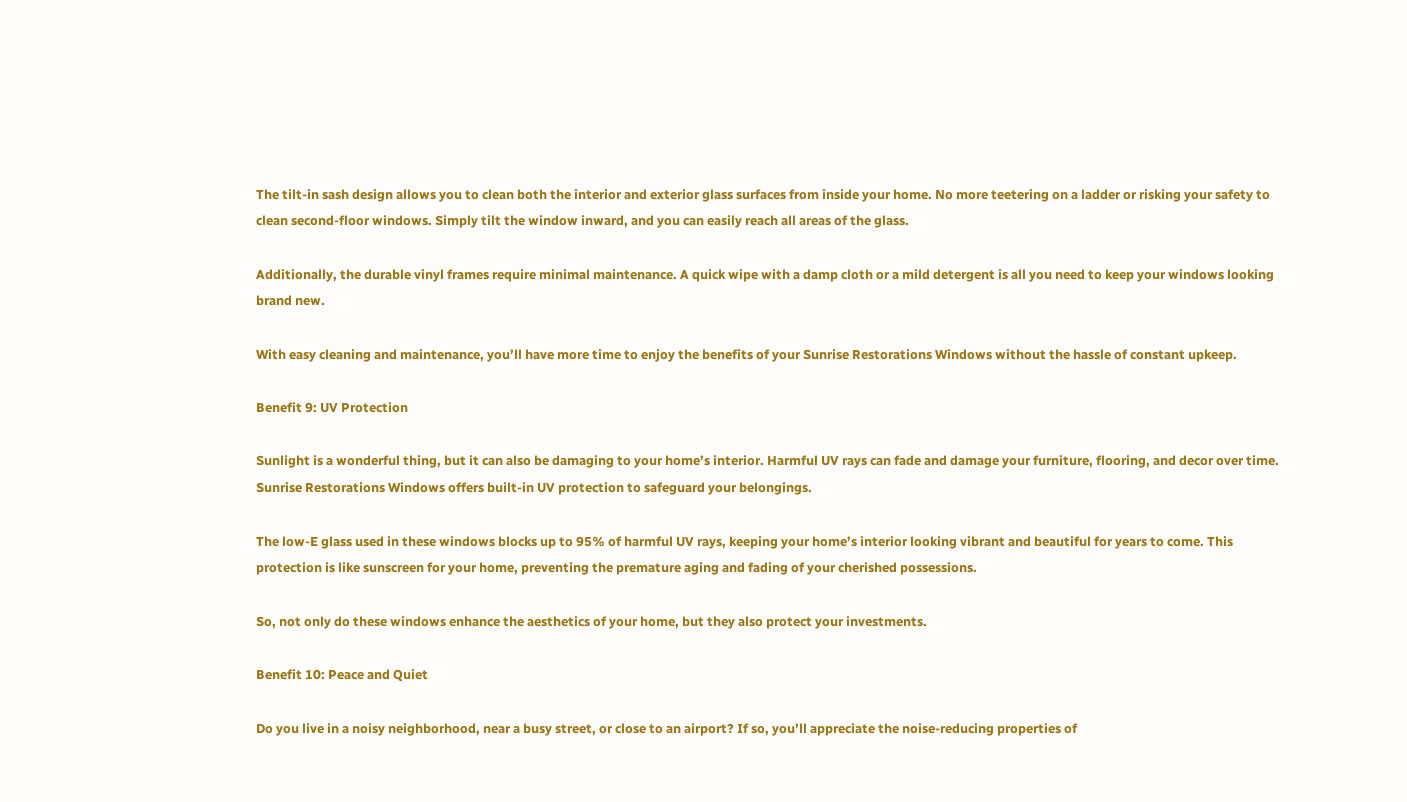The tilt-in sash design allows you to clean both the interior and exterior glass surfaces from inside your home. No more teetering on a ladder or risking your safety to clean second-floor windows. Simply tilt the window inward, and you can easily reach all areas of the glass.

Additionally, the durable vinyl frames require minimal maintenance. A quick wipe with a damp cloth or a mild detergent is all you need to keep your windows looking brand new.

With easy cleaning and maintenance, you’ll have more time to enjoy the benefits of your Sunrise Restorations Windows without the hassle of constant upkeep.

Benefit 9: UV Protection

Sunlight is a wonderful thing, but it can also be damaging to your home’s interior. Harmful UV rays can fade and damage your furniture, flooring, and decor over time. Sunrise Restorations Windows offers built-in UV protection to safeguard your belongings.

The low-E glass used in these windows blocks up to 95% of harmful UV rays, keeping your home’s interior looking vibrant and beautiful for years to come. This protection is like sunscreen for your home, preventing the premature aging and fading of your cherished possessions.

So, not only do these windows enhance the aesthetics of your home, but they also protect your investments.

Benefit 10: Peace and Quiet

Do you live in a noisy neighborhood, near a busy street, or close to an airport? If so, you’ll appreciate the noise-reducing properties of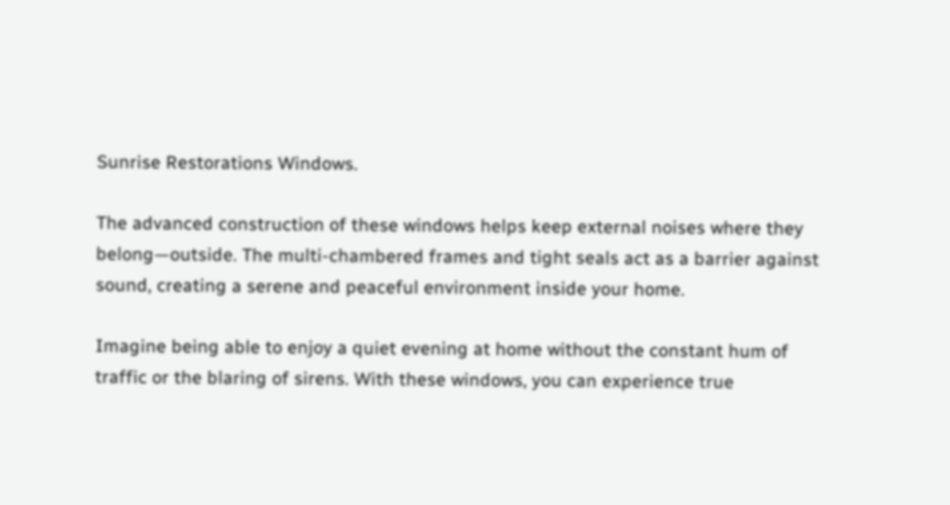Sunrise Restorations Windows.

The advanced construction of these windows helps keep external noises where they belong—outside. The multi-chambered frames and tight seals act as a barrier against sound, creating a serene and peaceful environment inside your home.

Imagine being able to enjoy a quiet evening at home without the constant hum of traffic or the blaring of sirens. With these windows, you can experience true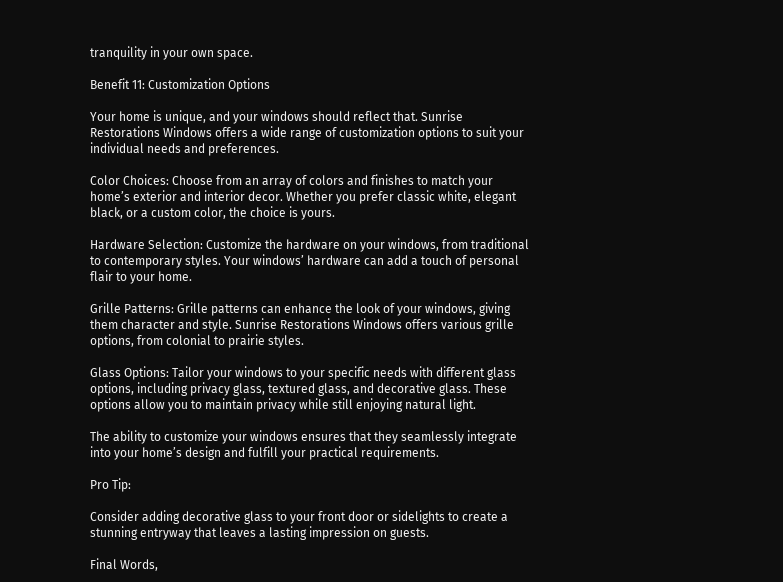tranquility in your own space.

Benefit 11: Customization Options

Your home is unique, and your windows should reflect that. Sunrise Restorations Windows offers a wide range of customization options to suit your individual needs and preferences.

Color Choices: Choose from an array of colors and finishes to match your home’s exterior and interior decor. Whether you prefer classic white, elegant black, or a custom color, the choice is yours.

Hardware Selection: Customize the hardware on your windows, from traditional to contemporary styles. Your windows’ hardware can add a touch of personal flair to your home.

Grille Patterns: Grille patterns can enhance the look of your windows, giving them character and style. Sunrise Restorations Windows offers various grille options, from colonial to prairie styles.

Glass Options: Tailor your windows to your specific needs with different glass options, including privacy glass, textured glass, and decorative glass. These options allow you to maintain privacy while still enjoying natural light.

The ability to customize your windows ensures that they seamlessly integrate into your home’s design and fulfill your practical requirements.

Pro Tip:

Consider adding decorative glass to your front door or sidelights to create a stunning entryway that leaves a lasting impression on guests.

Final Words,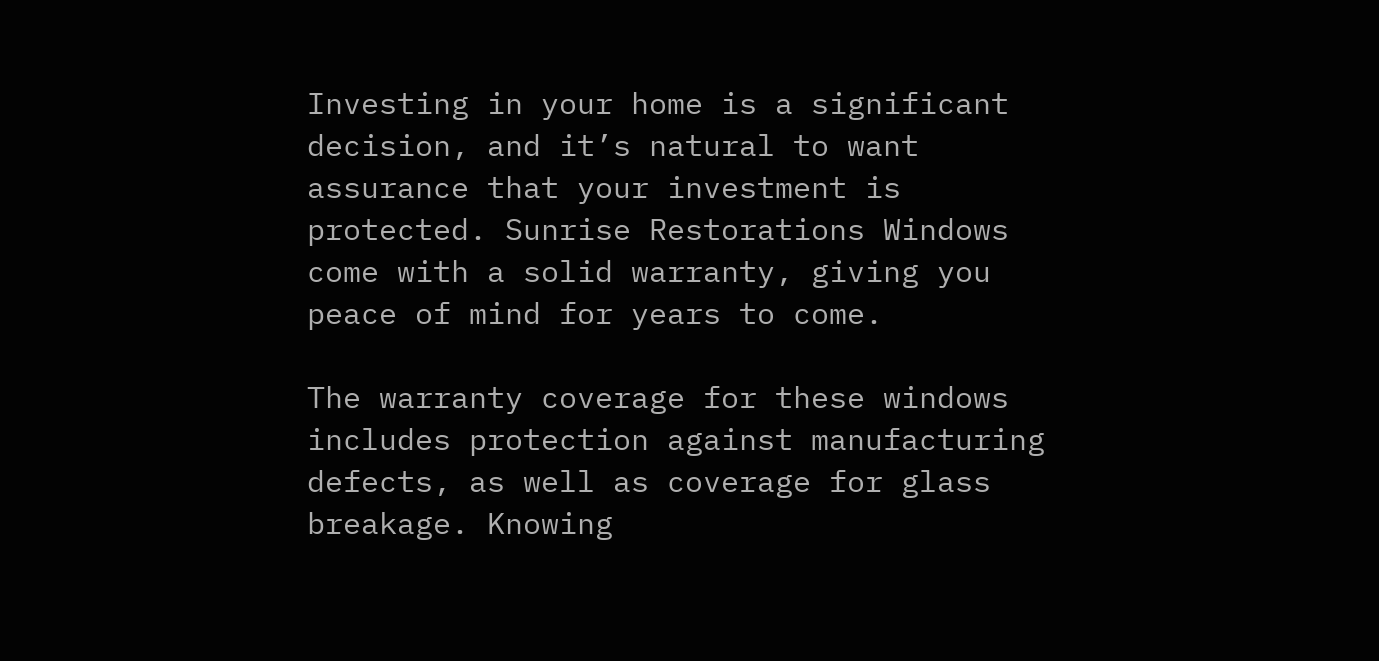Investing in your home is a significant decision, and it’s natural to want assurance that your investment is protected. Sunrise Restorations Windows come with a solid warranty, giving you peace of mind for years to come.

The warranty coverage for these windows includes protection against manufacturing defects, as well as coverage for glass breakage. Knowing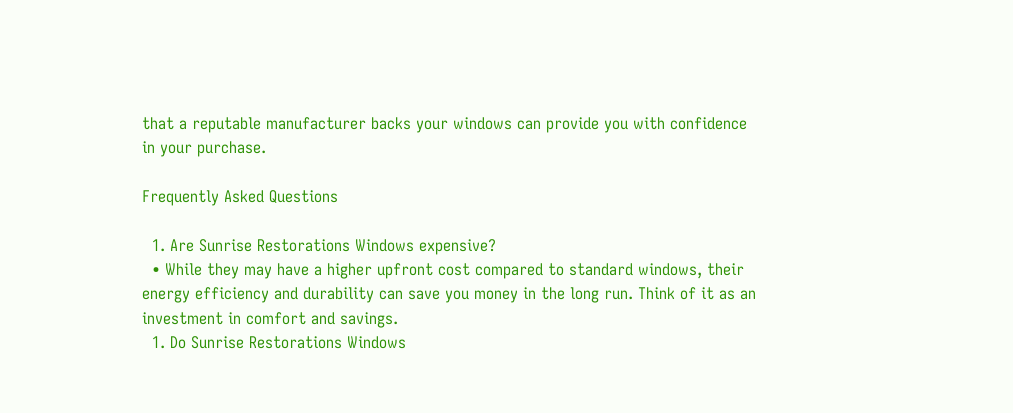that a reputable manufacturer backs your windows can provide you with confidence in your purchase.

Frequently Asked Questions

  1. Are Sunrise Restorations Windows expensive?
  • While they may have a higher upfront cost compared to standard windows, their energy efficiency and durability can save you money in the long run. Think of it as an investment in comfort and savings.
  1. Do Sunrise Restorations Windows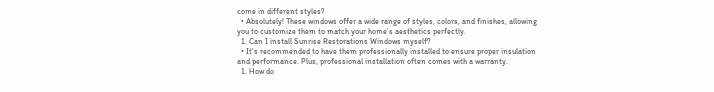come in different styles?
  • Absolutely! These windows offer a wide range of styles, colors, and finishes, allowing you to customize them to match your home’s aesthetics perfectly.
  1. Can I install Sunrise Restorations Windows myself?
  • It’s recommended to have them professionally installed to ensure proper insulation and performance. Plus, professional installation often comes with a warranty.
  1. How do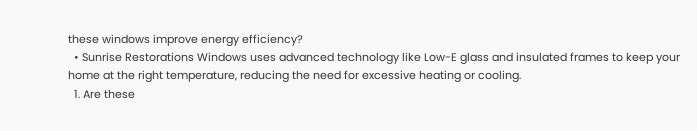these windows improve energy efficiency?
  • Sunrise Restorations Windows uses advanced technology like Low-E glass and insulated frames to keep your home at the right temperature, reducing the need for excessive heating or cooling.
  1. Are these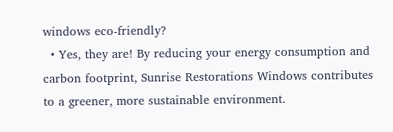windows eco-friendly?
  • Yes, they are! By reducing your energy consumption and carbon footprint, Sunrise Restorations Windows contributes to a greener, more sustainable environment.